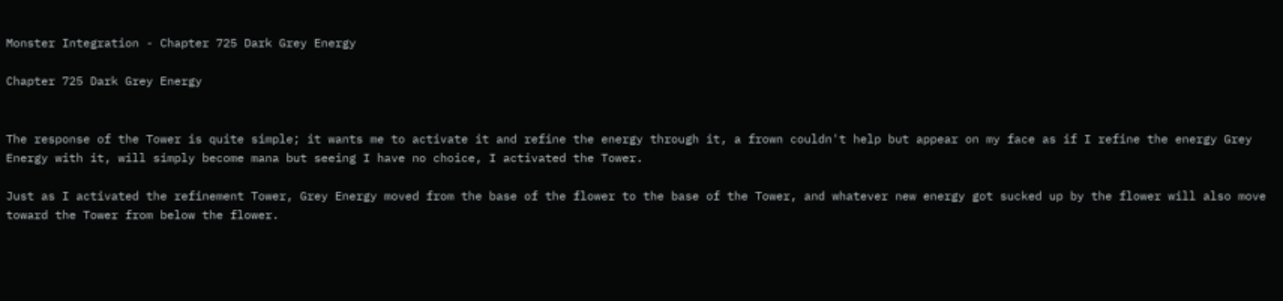Monster Integration - Chapter 725 Dark Grey Energy

Chapter 725 Dark Grey Energy


The response of the Tower is quite simple; it wants me to activate it and refine the energy through it, a frown couldn't help but appear on my face as if I refine the energy Grey Energy with it, will simply become mana but seeing I have no choice, I activated the Tower.

Just as I activated the refinement Tower, Grey Energy moved from the base of the flower to the base of the Tower, and whatever new energy got sucked up by the flower will also move toward the Tower from below the flower.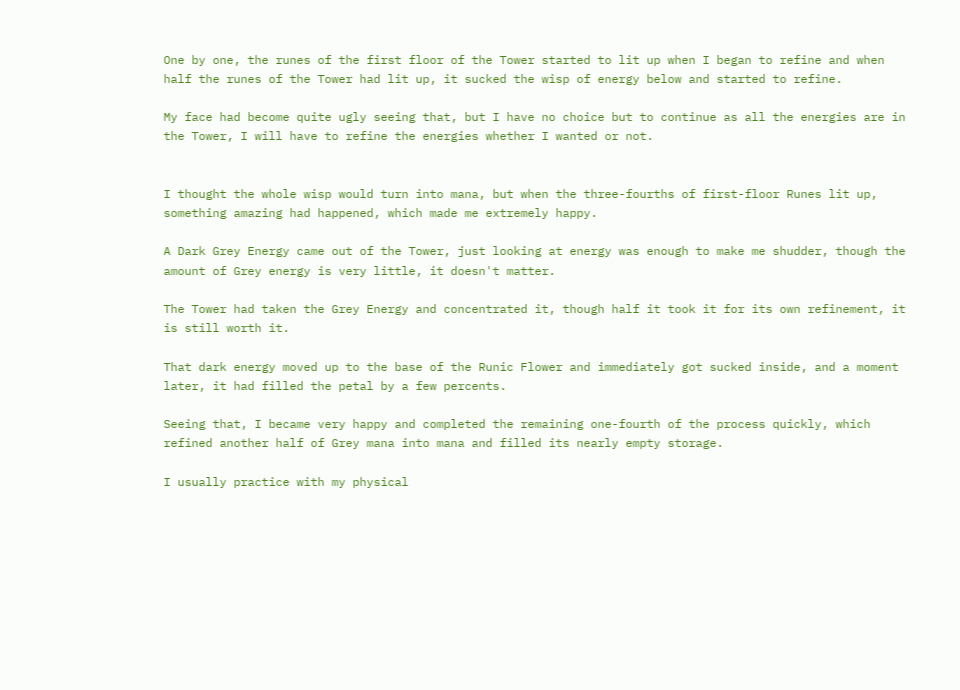One by one, the runes of the first floor of the Tower started to lit up when I began to refine and when half the runes of the Tower had lit up, it sucked the wisp of energy below and started to refine.

My face had become quite ugly seeing that, but I have no choice but to continue as all the energies are in the Tower, I will have to refine the energies whether I wanted or not.


I thought the whole wisp would turn into mana, but when the three-fourths of first-floor Runes lit up, something amazing had happened, which made me extremely happy.

A Dark Grey Energy came out of the Tower, just looking at energy was enough to make me shudder, though the amount of Grey energy is very little, it doesn't matter.

The Tower had taken the Grey Energy and concentrated it, though half it took it for its own refinement, it is still worth it.

That dark energy moved up to the base of the Runic Flower and immediately got sucked inside, and a moment later, it had filled the petal by a few percents.

Seeing that, I became very happy and completed the remaining one-fourth of the process quickly, which refined another half of Grey mana into mana and filled its nearly empty storage.

I usually practice with my physical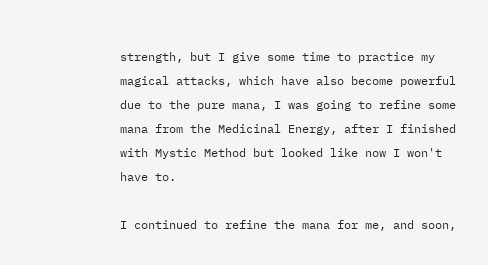strength, but I give some time to practice my magical attacks, which have also become powerful due to the pure mana, I was going to refine some mana from the Medicinal Energy, after I finished with Mystic Method but looked like now I won't have to.

I continued to refine the mana for me, and soon,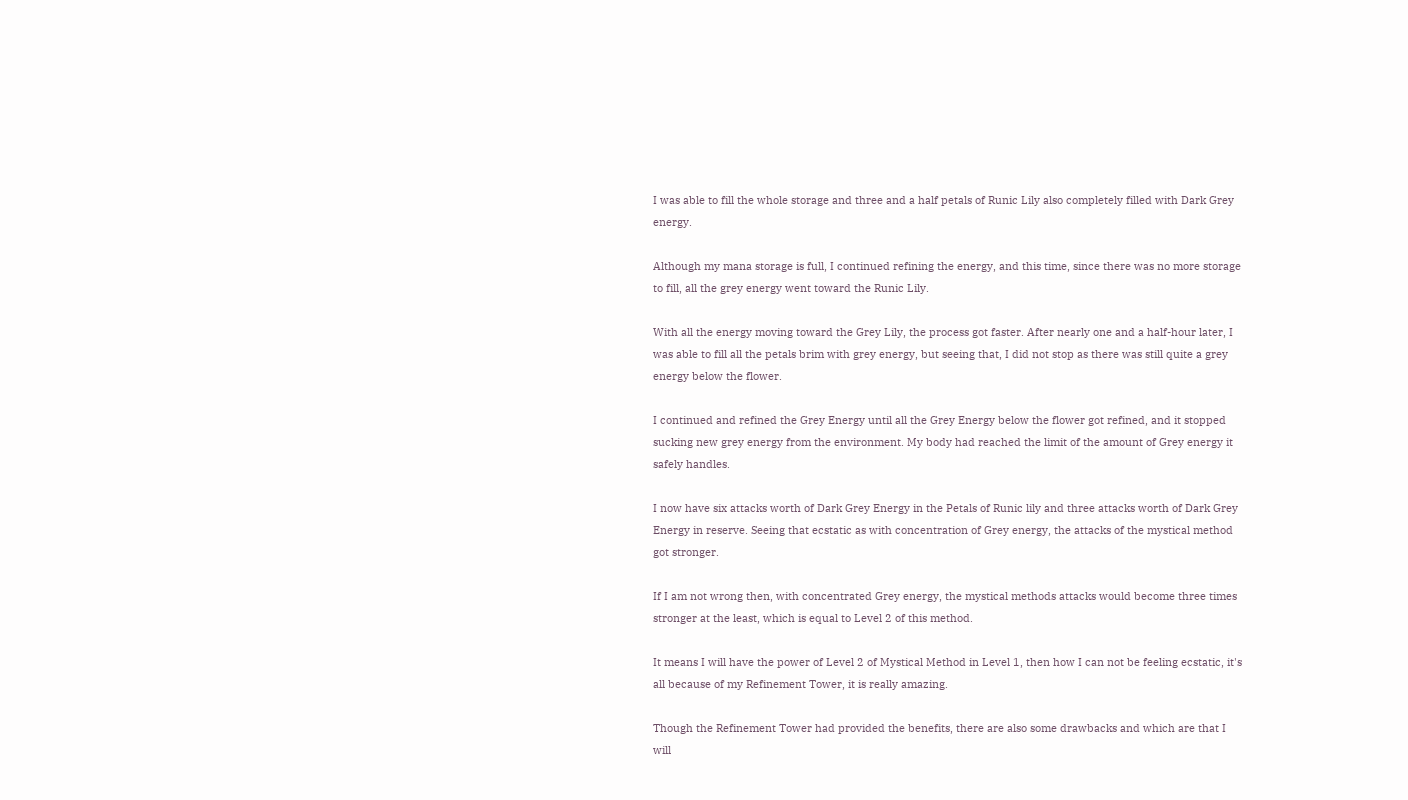I was able to fill the whole storage and three and a half petals of Runic Lily also completely filled with Dark Grey energy.

Although my mana storage is full, I continued refining the energy, and this time, since there was no more storage to fill, all the grey energy went toward the Runic Lily.

With all the energy moving toward the Grey Lily, the process got faster. After nearly one and a half-hour later, I was able to fill all the petals brim with grey energy, but seeing that, I did not stop as there was still quite a grey energy below the flower.

I continued and refined the Grey Energy until all the Grey Energy below the flower got refined, and it stopped sucking new grey energy from the environment. My body had reached the limit of the amount of Grey energy it safely handles.

I now have six attacks worth of Dark Grey Energy in the Petals of Runic lily and three attacks worth of Dark Grey Energy in reserve. Seeing that ecstatic as with concentration of Grey energy, the attacks of the mystical method got stronger.

If I am not wrong then, with concentrated Grey energy, the mystical methods attacks would become three times stronger at the least, which is equal to Level 2 of this method.

It means I will have the power of Level 2 of Mystical Method in Level 1, then how I can not be feeling ecstatic, it's all because of my Refinement Tower, it is really amazing.

Though the Refinement Tower had provided the benefits, there are also some drawbacks and which are that I will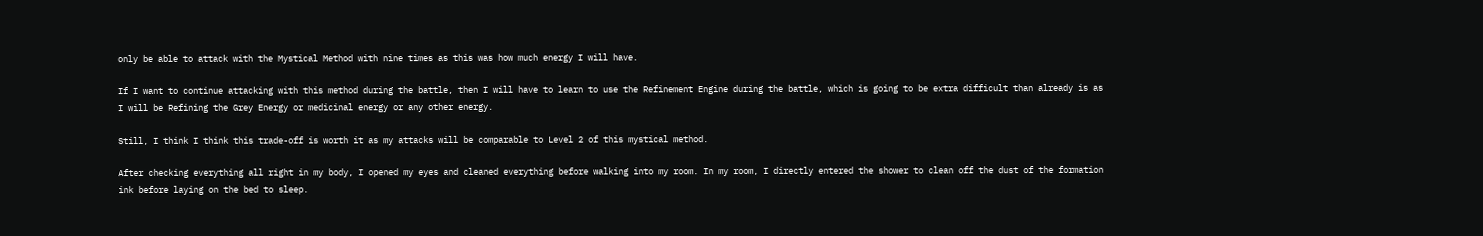only be able to attack with the Mystical Method with nine times as this was how much energy I will have.

If I want to continue attacking with this method during the battle, then I will have to learn to use the Refinement Engine during the battle, which is going to be extra difficult than already is as I will be Refining the Grey Energy or medicinal energy or any other energy.

Still, I think I think this trade-off is worth it as my attacks will be comparable to Level 2 of this mystical method.

After checking everything all right in my body, I opened my eyes and cleaned everything before walking into my room. In my room, I directly entered the shower to clean off the dust of the formation ink before laying on the bed to sleep.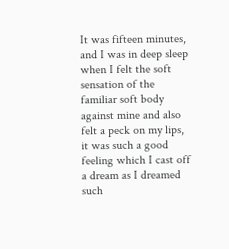It was fifteen minutes, and I was in deep sleep when I felt the soft sensation of the familiar soft body against mine and also felt a peck on my lips, it was such a good feeling which I cast off a dream as I dreamed such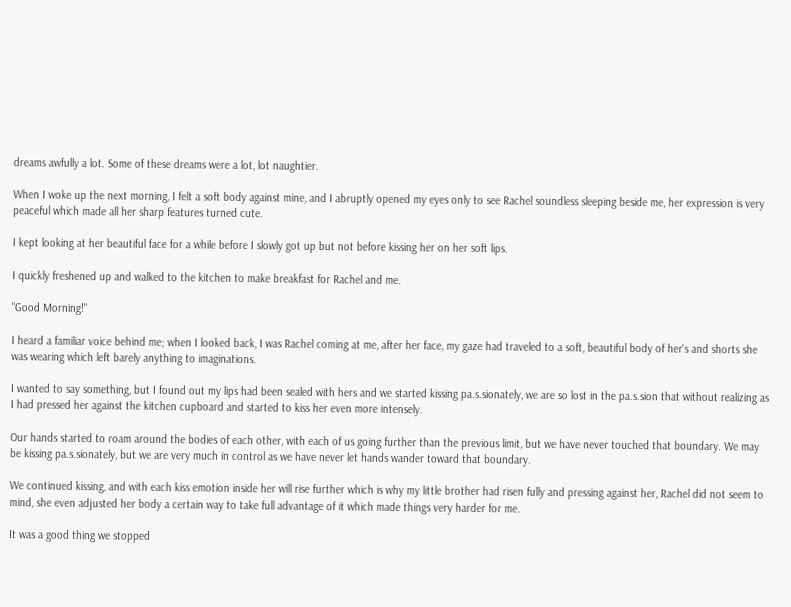dreams awfully a lot. Some of these dreams were a lot, lot naughtier.

When I woke up the next morning, I felt a soft body against mine, and I abruptly opened my eyes only to see Rachel soundless sleeping beside me, her expression is very peaceful which made all her sharp features turned cute.

I kept looking at her beautiful face for a while before I slowly got up but not before kissing her on her soft lips.

I quickly freshened up and walked to the kitchen to make breakfast for Rachel and me.

"Good Morning!"

I heard a familiar voice behind me; when I looked back, I was Rachel coming at me, after her face, my gaze had traveled to a soft, beautiful body of her's and shorts she was wearing which left barely anything to imaginations.

I wanted to say something, but I found out my lips had been sealed with hers and we started kissing pa.s.sionately, we are so lost in the pa.s.sion that without realizing as I had pressed her against the kitchen cupboard and started to kiss her even more intensely.

Our hands started to roam around the bodies of each other, with each of us going further than the previous limit, but we have never touched that boundary. We may be kissing pa.s.sionately, but we are very much in control as we have never let hands wander toward that boundary.

We continued kissing, and with each kiss emotion inside her will rise further which is why my little brother had risen fully and pressing against her, Rachel did not seem to mind, she even adjusted her body a certain way to take full advantage of it which made things very harder for me.

It was a good thing we stopped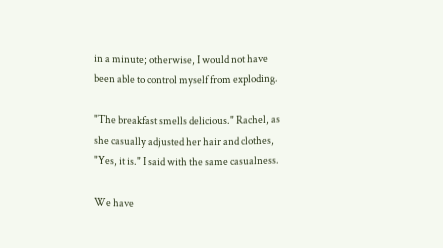in a minute; otherwise, I would not have been able to control myself from exploding.

"The breakfast smells delicious." Rachel, as she casually adjusted her hair and clothes, "Yes, it is." I said with the same casualness.

We have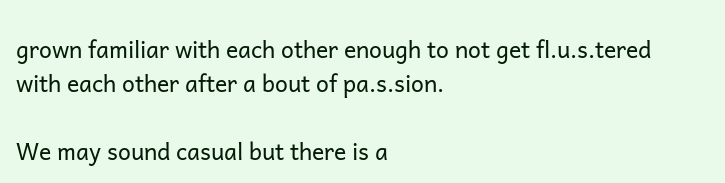grown familiar with each other enough to not get fl.u.s.tered with each other after a bout of pa.s.sion.

We may sound casual but there is a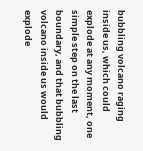bubbling volcano raging inside us, which could explode at any moment, one simple step on the last boundary, and that bubbling volcano inside us would explode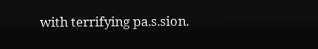with terrifying pa.s.sion.